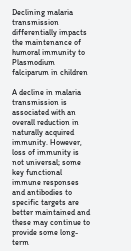Declining malaria transmission differentially impacts the maintenance of humoral immunity to Plasmodium falciparum in children

A decline in malaria transmission is associated with an overall reduction in naturally acquired immunity. However, loss of immunity is not universal; some key functional immune responses and antibodies to specific targets are better maintained and these may continue to provide some long-term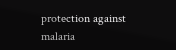protection against malaria